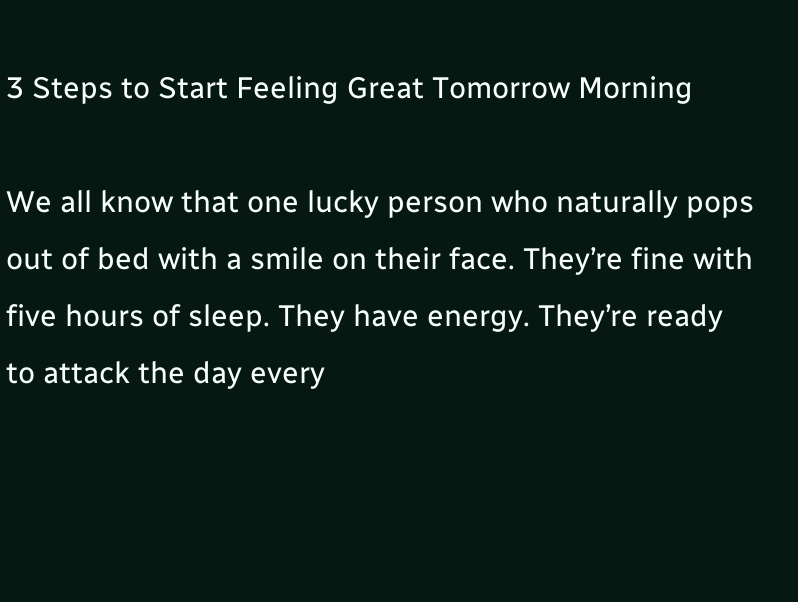3 Steps to Start Feeling Great Tomorrow Morning

We all know that one lucky person who naturally pops out of bed with a smile on their face. They’re fine with five hours of sleep. They have energy. They’re ready to attack the day every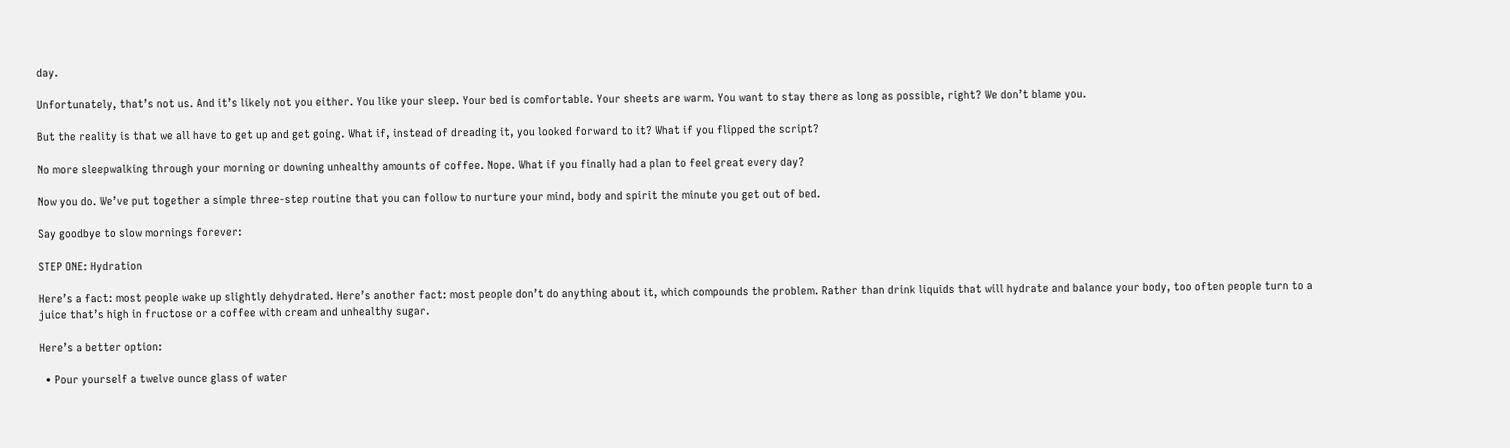day.

Unfortunately, that’s not us. And it’s likely not you either. You like your sleep. Your bed is comfortable. Your sheets are warm. You want to stay there as long as possible, right? We don’t blame you.

But the reality is that we all have to get up and get going. What if, instead of dreading it, you looked forward to it? What if you flipped the script?

No more sleepwalking through your morning or downing unhealthy amounts of coffee. Nope. What if you finally had a plan to feel great every day?

Now you do. We’ve put together a simple three-step routine that you can follow to nurture your mind, body and spirit the minute you get out of bed.

Say goodbye to slow mornings forever:

STEP ONE: Hydration

Here’s a fact: most people wake up slightly dehydrated. Here’s another fact: most people don’t do anything about it, which compounds the problem. Rather than drink liquids that will hydrate and balance your body, too often people turn to a juice that’s high in fructose or a coffee with cream and unhealthy sugar.

Here’s a better option:

  • Pour yourself a twelve ounce glass of water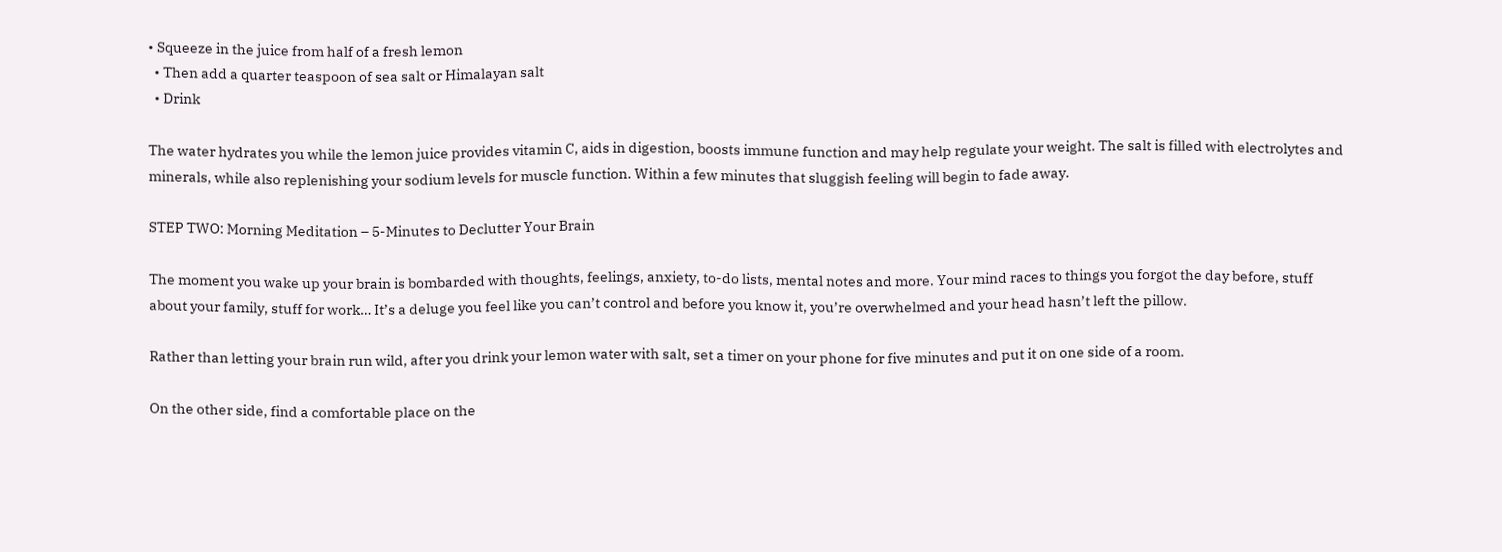• Squeeze in the juice from half of a fresh lemon
  • Then add a quarter teaspoon of sea salt or Himalayan salt
  • Drink

The water hydrates you while the lemon juice provides vitamin C, aids in digestion, boosts immune function and may help regulate your weight. The salt is filled with electrolytes and minerals, while also replenishing your sodium levels for muscle function. Within a few minutes that sluggish feeling will begin to fade away.

STEP TWO: Morning Meditation – 5-Minutes to Declutter Your Brain

The moment you wake up your brain is bombarded with thoughts, feelings, anxiety, to-do lists, mental notes and more. Your mind races to things you forgot the day before, stuff about your family, stuff for work… It’s a deluge you feel like you can’t control and before you know it, you’re overwhelmed and your head hasn’t left the pillow.

Rather than letting your brain run wild, after you drink your lemon water with salt, set a timer on your phone for five minutes and put it on one side of a room.

On the other side, find a comfortable place on the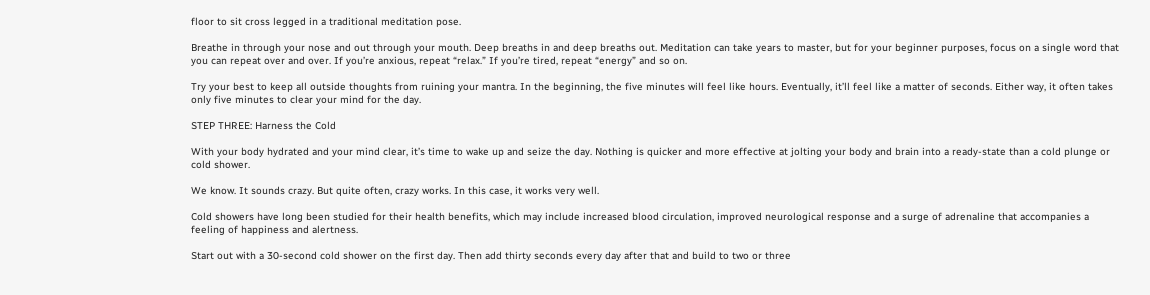floor to sit cross legged in a traditional meditation pose.

Breathe in through your nose and out through your mouth. Deep breaths in and deep breaths out. Meditation can take years to master, but for your beginner purposes, focus on a single word that you can repeat over and over. If you’re anxious, repeat “relax.” If you’re tired, repeat “energy” and so on.

Try your best to keep all outside thoughts from ruining your mantra. In the beginning, the five minutes will feel like hours. Eventually, it’ll feel like a matter of seconds. Either way, it often takes only five minutes to clear your mind for the day.

STEP THREE: Harness the Cold

With your body hydrated and your mind clear, it’s time to wake up and seize the day. Nothing is quicker and more effective at jolting your body and brain into a ready-state than a cold plunge or cold shower.

We know. It sounds crazy. But quite often, crazy works. In this case, it works very well.

Cold showers have long been studied for their health benefits, which may include increased blood circulation, improved neurological response and a surge of adrenaline that accompanies a feeling of happiness and alertness.

Start out with a 30-second cold shower on the first day. Then add thirty seconds every day after that and build to two or three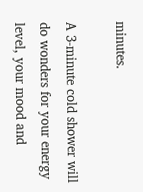minutes.

A 3-minute cold shower will do wonders for your energy level, your mood and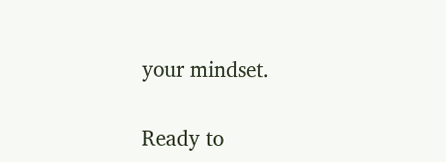your mindset.


Ready to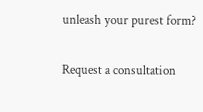unleash your purest form?

Request a consultation